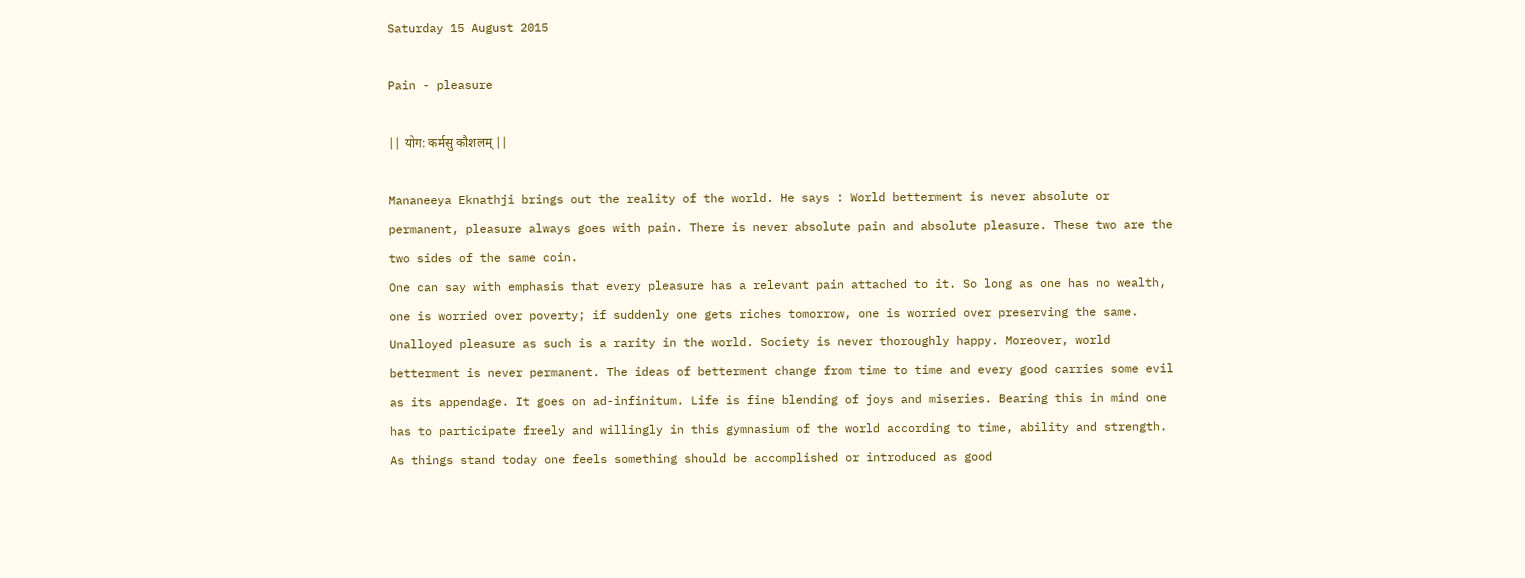Saturday 15 August 2015

Pain - pleasure

|| योग: कर्मसु कौशलम् ||

Mananeeya Eknathji brings out the reality of the world. He says : World betterment is never absolute or permanent, pleasure always goes with pain. There is never absolute pain and absolute pleasure. These two are the two sides of the same coin.
One can say with emphasis that every pleasure has a relevant pain attached to it. So long as one has no wealth, one is worried over poverty; if suddenly one gets riches tomorrow, one is worried over preserving the same. Unalloyed pleasure as such is a rarity in the world. Society is never thoroughly happy. Moreover, world betterment is never permanent. The ideas of betterment change from time to time and every good carries some evil as its appendage. It goes on ad-infinitum. Life is fine blending of joys and miseries. Bearing this in mind one has to participate freely and willingly in this gymnasium of the world according to time, ability and strength. As things stand today one feels something should be accomplished or introduced as good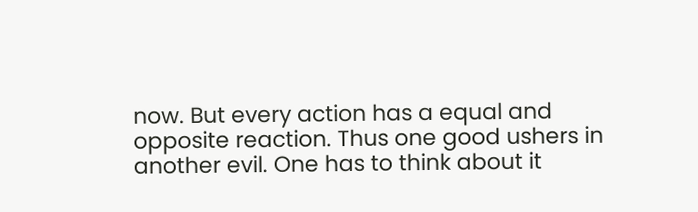now. But every action has a equal and opposite reaction. Thus one good ushers in another evil. One has to think about it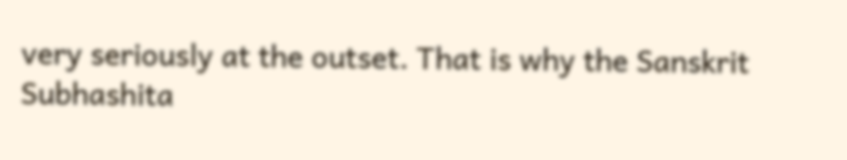very seriously at the outset. That is why the Sanskrit Subhashita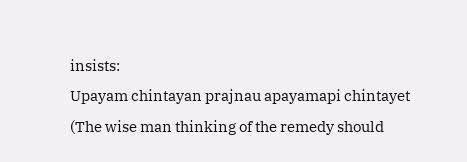insists:
Upayam chintayan prajnau apayamapi chintayet
(The wise man thinking of the remedy should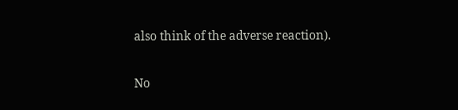also think of the adverse reaction).

No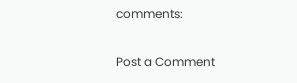comments:

Post a Comment